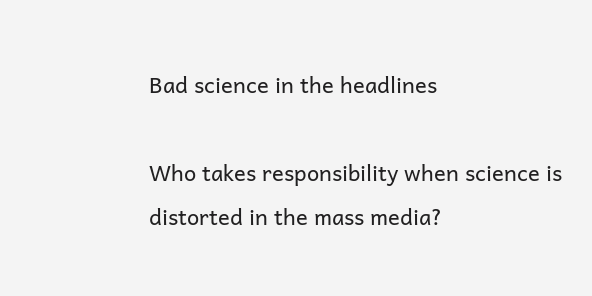Bad science in the headlines

Who takes responsibility when science is distorted in the mass media?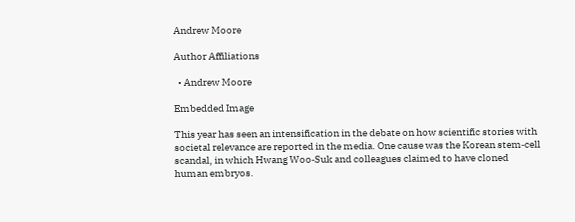Andrew Moore

Author Affiliations

  • Andrew Moore

Embedded Image

This year has seen an intensification in the debate on how scientific stories with societal relevance are reported in the media. One cause was the Korean stem‐cell scandal, in which Hwang Woo‐Suk and colleagues claimed to have cloned human embryos.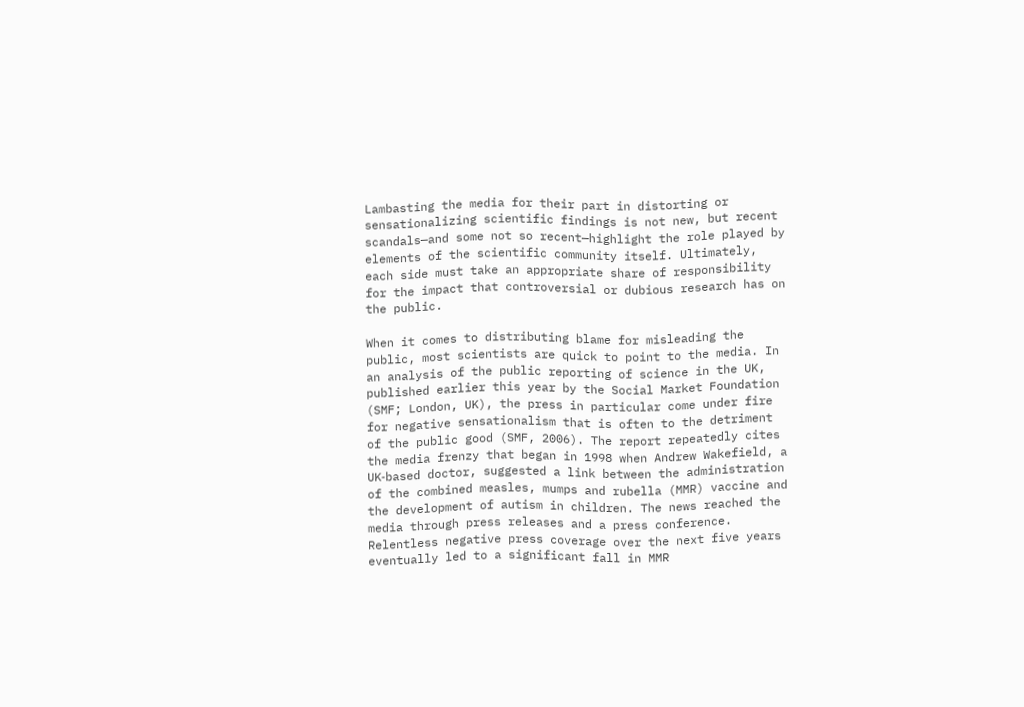Lambasting the media for their part in distorting or sensationalizing scientific findings is not new, but recent scandals—and some not so recent—highlight the role played by elements of the scientific community itself. Ultimately, each side must take an appropriate share of responsibility for the impact that controversial or dubious research has on the public.

When it comes to distributing blame for misleading the public, most scientists are quick to point to the media. In an analysis of the public reporting of science in the UK, published earlier this year by the Social Market Foundation (SMF; London, UK), the press in particular come under fire for negative sensationalism that is often to the detriment of the public good (SMF, 2006). The report repeatedly cites the media frenzy that began in 1998 when Andrew Wakefield, a UK‐based doctor, suggested a link between the administration of the combined measles, mumps and rubella (MMR) vaccine and the development of autism in children. The news reached the media through press releases and a press conference. Relentless negative press coverage over the next five years eventually led to a significant fall in MMR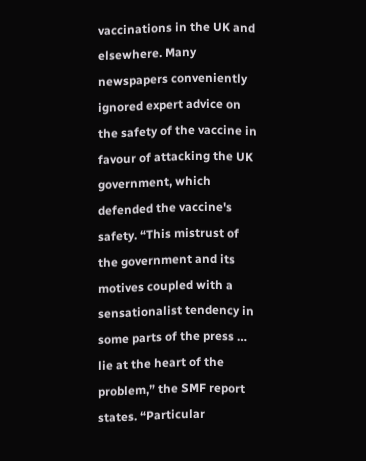vaccinations in the UK and elsewhere. Many newspapers conveniently ignored expert advice on the safety of the vaccine in favour of attacking the UK government, which defended the vaccine's safety. “This mistrust of the government and its motives coupled with a sensationalist tendency in some parts of the press … lie at the heart of the problem,” the SMF report states. “Particular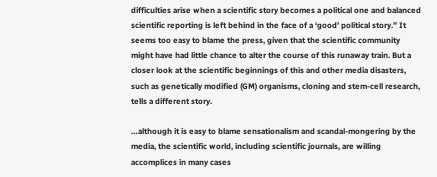difficulties arise when a scientific story becomes a political one and balanced scientific reporting is left behind in the face of a ‘good’ political story.” It seems too easy to blame the press, given that the scientific community might have had little chance to alter the course of this runaway train. But a closer look at the scientific beginnings of this and other media disasters, such as genetically modified (GM) organisms, cloning and stem‐cell research, tells a different story.

…although it is easy to blame sensationalism and scandal‐mongering by the media, the scientific world, including scientific journals, are willing accomplices in many cases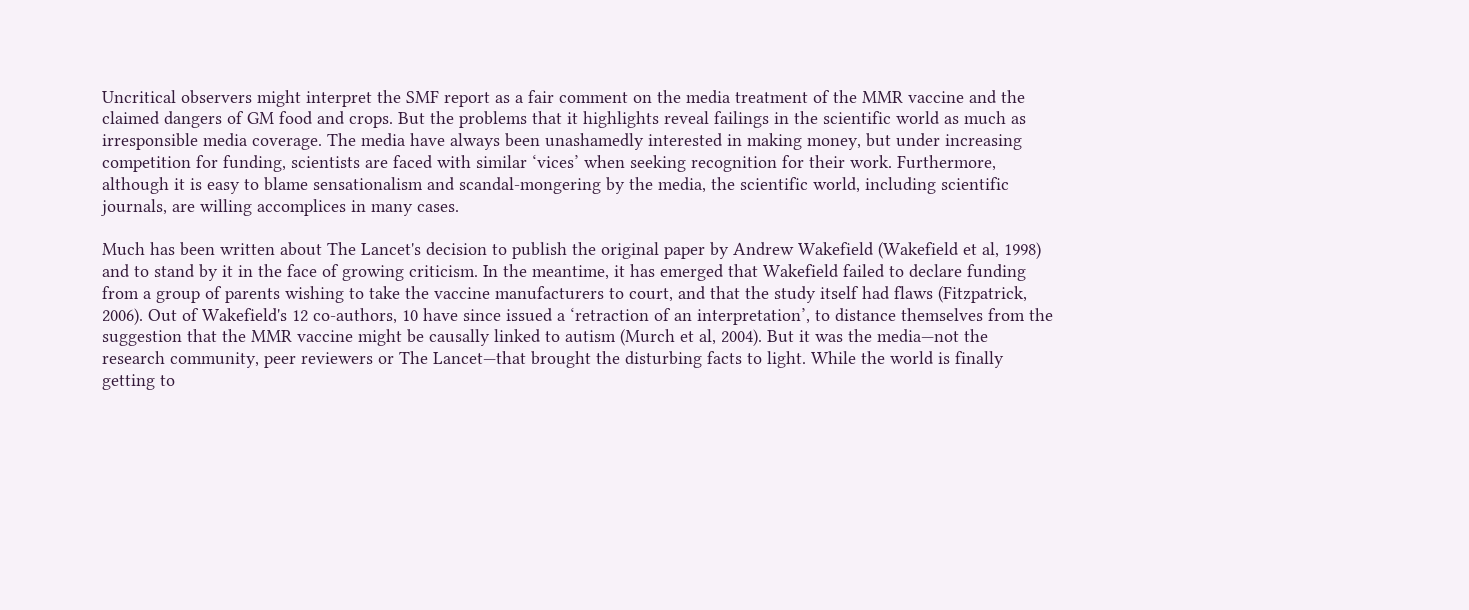Uncritical observers might interpret the SMF report as a fair comment on the media treatment of the MMR vaccine and the claimed dangers of GM food and crops. But the problems that it highlights reveal failings in the scientific world as much as irresponsible media coverage. The media have always been unashamedly interested in making money, but under increasing competition for funding, scientists are faced with similar ‘vices’ when seeking recognition for their work. Furthermore, although it is easy to blame sensationalism and scandal‐mongering by the media, the scientific world, including scientific journals, are willing accomplices in many cases.

Much has been written about The Lancet's decision to publish the original paper by Andrew Wakefield (Wakefield et al, 1998) and to stand by it in the face of growing criticism. In the meantime, it has emerged that Wakefield failed to declare funding from a group of parents wishing to take the vaccine manufacturers to court, and that the study itself had flaws (Fitzpatrick, 2006). Out of Wakefield's 12 co‐authors, 10 have since issued a ‘retraction of an interpretation’, to distance themselves from the suggestion that the MMR vaccine might be causally linked to autism (Murch et al, 2004). But it was the media—not the research community, peer reviewers or The Lancet—that brought the disturbing facts to light. While the world is finally getting to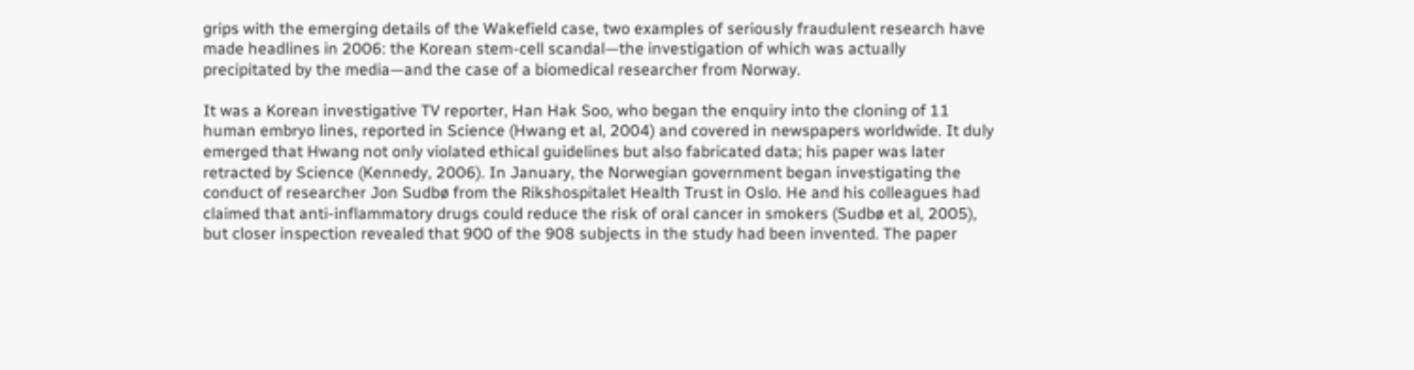grips with the emerging details of the Wakefield case, two examples of seriously fraudulent research have made headlines in 2006: the Korean stem‐cell scandal—the investigation of which was actually precipitated by the media—and the case of a biomedical researcher from Norway.

It was a Korean investigative TV reporter, Han Hak Soo, who began the enquiry into the cloning of 11 human embryo lines, reported in Science (Hwang et al, 2004) and covered in newspapers worldwide. It duly emerged that Hwang not only violated ethical guidelines but also fabricated data; his paper was later retracted by Science (Kennedy, 2006). In January, the Norwegian government began investigating the conduct of researcher Jon Sudbø from the Rikshospitalet Health Trust in Oslo. He and his colleagues had claimed that anti‐inflammatory drugs could reduce the risk of oral cancer in smokers (Sudbø et al, 2005), but closer inspection revealed that 900 of the 908 subjects in the study had been invented. The paper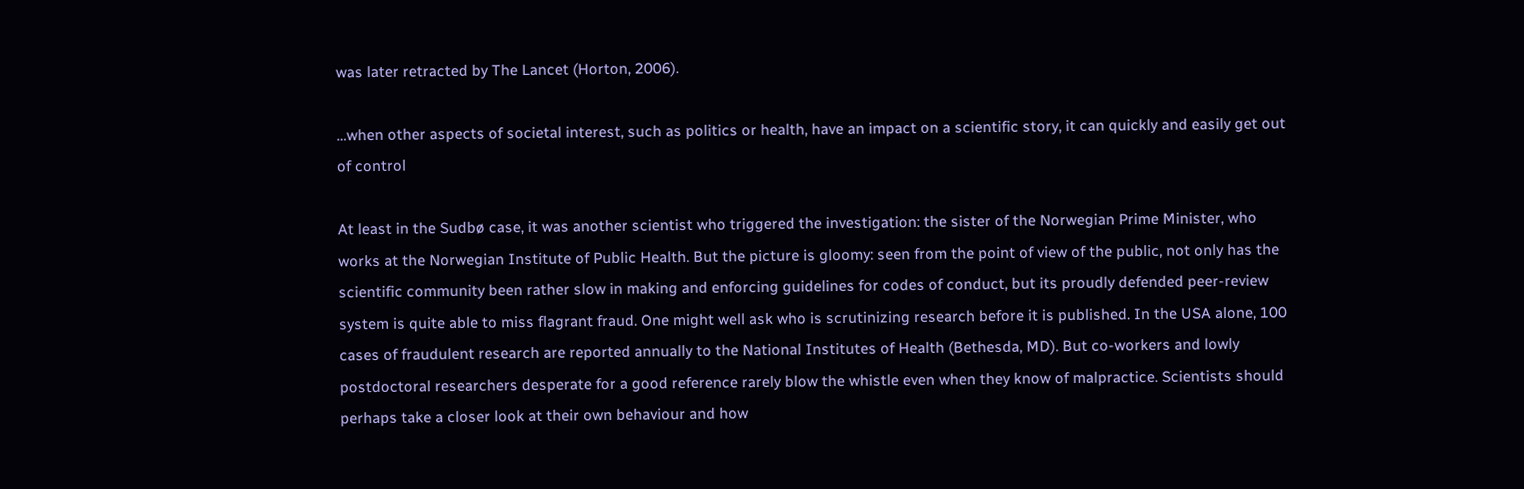was later retracted by The Lancet (Horton, 2006).

…when other aspects of societal interest, such as politics or health, have an impact on a scientific story, it can quickly and easily get out of control

At least in the Sudbø case, it was another scientist who triggered the investigation: the sister of the Norwegian Prime Minister, who works at the Norwegian Institute of Public Health. But the picture is gloomy: seen from the point of view of the public, not only has the scientific community been rather slow in making and enforcing guidelines for codes of conduct, but its proudly defended peer‐review system is quite able to miss flagrant fraud. One might well ask who is scrutinizing research before it is published. In the USA alone, 100 cases of fraudulent research are reported annually to the National Institutes of Health (Bethesda, MD). But co‐workers and lowly postdoctoral researchers desperate for a good reference rarely blow the whistle even when they know of malpractice. Scientists should perhaps take a closer look at their own behaviour and how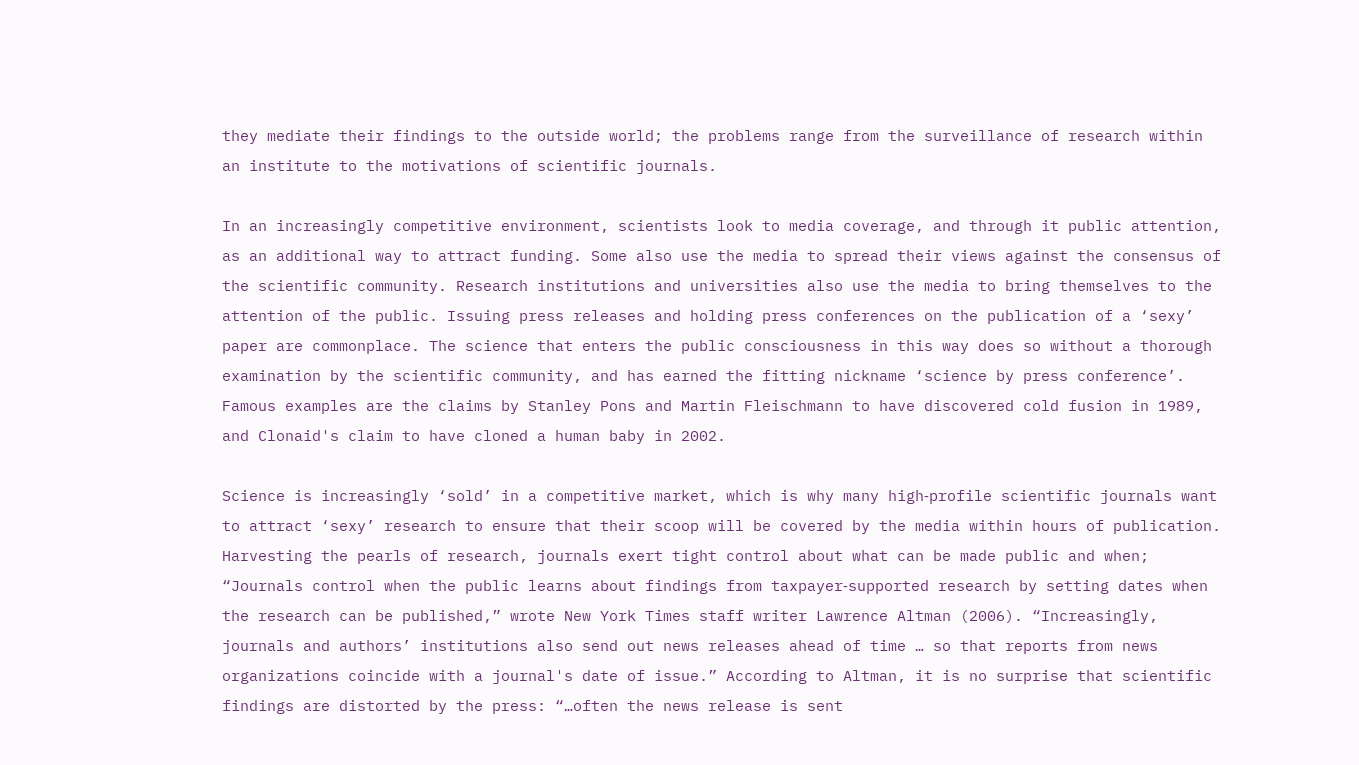they mediate their findings to the outside world; the problems range from the surveillance of research within an institute to the motivations of scientific journals.

In an increasingly competitive environment, scientists look to media coverage, and through it public attention, as an additional way to attract funding. Some also use the media to spread their views against the consensus of the scientific community. Research institutions and universities also use the media to bring themselves to the attention of the public. Issuing press releases and holding press conferences on the publication of a ‘sexy’ paper are commonplace. The science that enters the public consciousness in this way does so without a thorough examination by the scientific community, and has earned the fitting nickname ‘science by press conference’. Famous examples are the claims by Stanley Pons and Martin Fleischmann to have discovered cold fusion in 1989, and Clonaid's claim to have cloned a human baby in 2002.

Science is increasingly ‘sold’ in a competitive market, which is why many high‐profile scientific journals want to attract ‘sexy’ research to ensure that their scoop will be covered by the media within hours of publication. Harvesting the pearls of research, journals exert tight control about what can be made public and when; “Journals control when the public learns about findings from taxpayer‐supported research by setting dates when the research can be published,” wrote New York Times staff writer Lawrence Altman (2006). “Increasingly, journals and authors’ institutions also send out news releases ahead of time … so that reports from news organizations coincide with a journal's date of issue.” According to Altman, it is no surprise that scientific findings are distorted by the press: “…often the news release is sent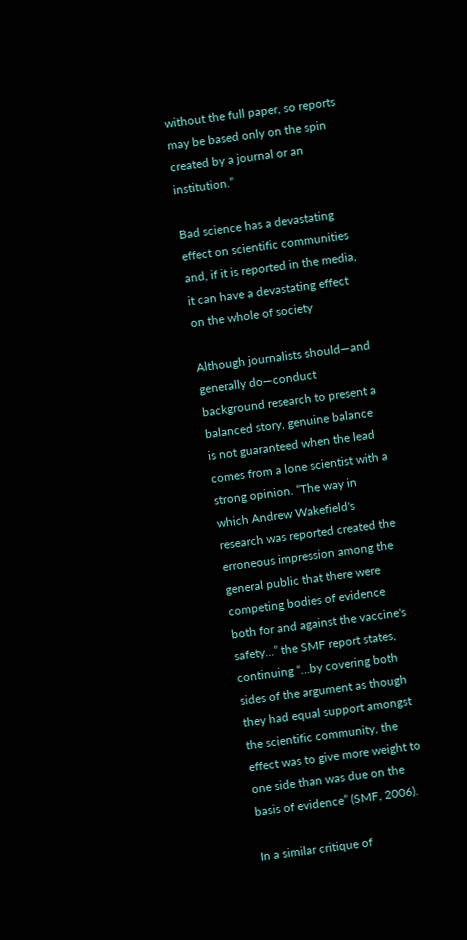without the full paper, so reports may be based only on the spin created by a journal or an institution.”

Bad science has a devastating effect on scientific communities and, if it is reported in the media, it can have a devastating effect on the whole of society

Although journalists should—and generally do—conduct background research to present a balanced story, genuine balance is not guaranteed when the lead comes from a lone scientist with a strong opinion. “The way in which Andrew Wakefield's research was reported created the erroneous impression among the general public that there were competing bodies of evidence both for and against the vaccine's safety…” the SMF report states, continuing “…by covering both sides of the argument as though they had equal support amongst the scientific community, the effect was to give more weight to one side than was due on the basis of evidence” (SMF, 2006).

In a similar critique of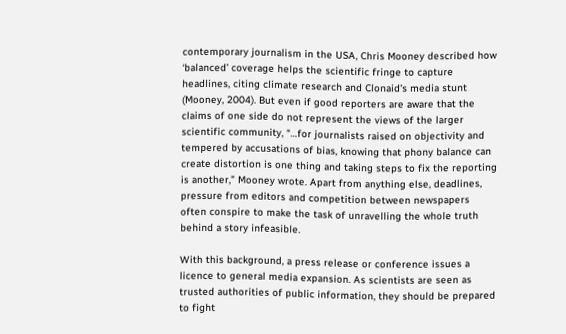contemporary journalism in the USA, Chris Mooney described how ‘balanced’ coverage helps the scientific fringe to capture headlines, citing climate research and Clonaid's media stunt (Mooney, 2004). But even if good reporters are aware that the claims of one side do not represent the views of the larger scientific community, “…for journalists raised on objectivity and tempered by accusations of bias, knowing that phony balance can create distortion is one thing and taking steps to fix the reporting is another,” Mooney wrote. Apart from anything else, deadlines, pressure from editors and competition between newspapers often conspire to make the task of unravelling the whole truth behind a story infeasible.

With this background, a press release or conference issues a licence to general media expansion. As scientists are seen as trusted authorities of public information, they should be prepared to fight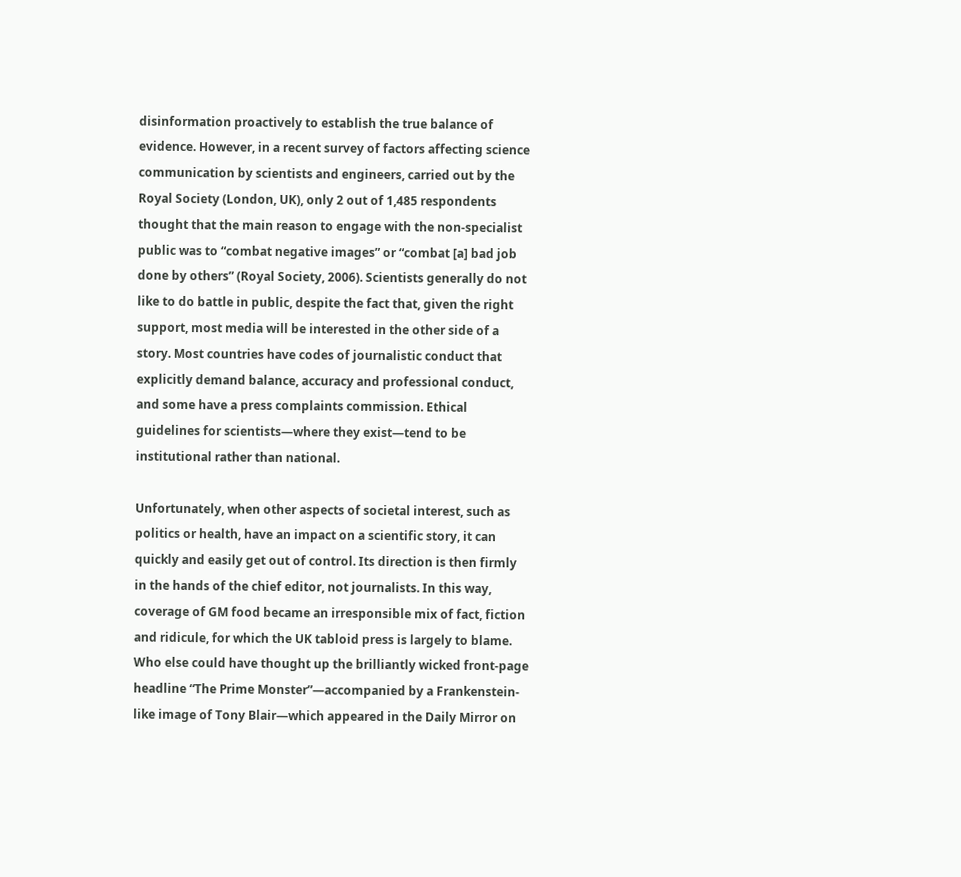disinformation proactively to establish the true balance of evidence. However, in a recent survey of factors affecting science communication by scientists and engineers, carried out by the Royal Society (London, UK), only 2 out of 1,485 respondents thought that the main reason to engage with the non‐specialist public was to “combat negative images” or “combat [a] bad job done by others” (Royal Society, 2006). Scientists generally do not like to do battle in public, despite the fact that, given the right support, most media will be interested in the other side of a story. Most countries have codes of journalistic conduct that explicitly demand balance, accuracy and professional conduct, and some have a press complaints commission. Ethical guidelines for scientists—where they exist—tend to be institutional rather than national.

Unfortunately, when other aspects of societal interest, such as politics or health, have an impact on a scientific story, it can quickly and easily get out of control. Its direction is then firmly in the hands of the chief editor, not journalists. In this way, coverage of GM food became an irresponsible mix of fact, fiction and ridicule, for which the UK tabloid press is largely to blame. Who else could have thought up the brilliantly wicked front‐page headline “The Prime Monster”—accompanied by a Frankenstein‐like image of Tony Blair—which appeared in the Daily Mirror on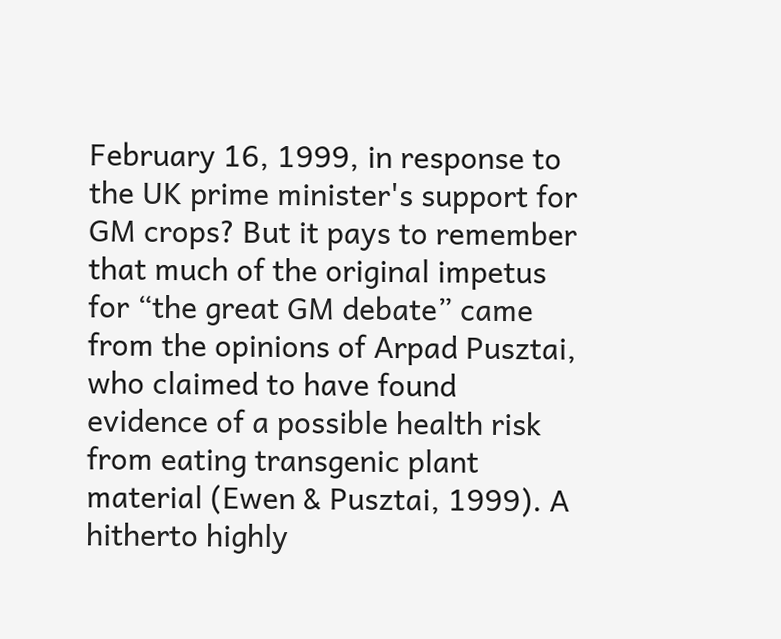February 16, 1999, in response to the UK prime minister's support for GM crops? But it pays to remember that much of the original impetus for “the great GM debate” came from the opinions of Arpad Pusztai, who claimed to have found evidence of a possible health risk from eating transgenic plant material (Ewen & Pusztai, 1999). A hitherto highly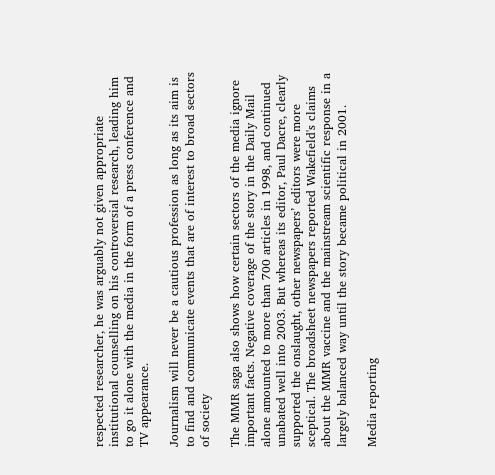respected researcher, he was arguably not given appropriate institutional counselling on his controversial research, leading him to go it alone with the media in the form of a press conference and TV appearance.

Journalism will never be a cautious profession as long as its aim is to find and communicate events that are of interest to broad sectors of society

The MMR saga also shows how certain sectors of the media ignore important facts. Negative coverage of the story in the Daily Mail alone amounted to more than 700 articles in 1998, and continued unabated well into 2003. But whereas its editor, Paul Dacre, clearly supported the onslaught, other newspapers’ editors were more sceptical. The broadsheet newspapers reported Wakefield's claims about the MMR vaccine and the mainstream scientific response in a largely balanced way until the story became political in 2001.

Media reporting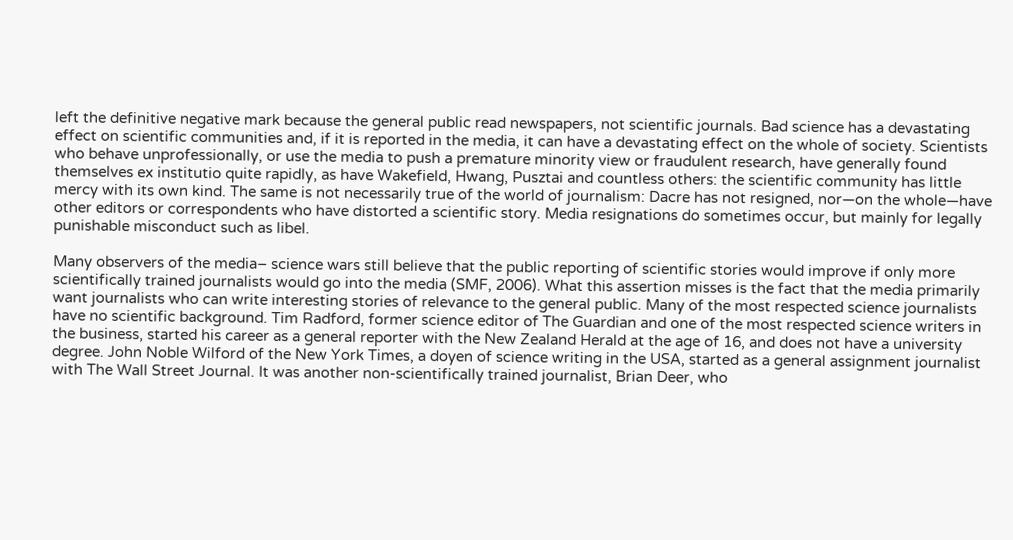left the definitive negative mark because the general public read newspapers, not scientific journals. Bad science has a devastating effect on scientific communities and, if it is reported in the media, it can have a devastating effect on the whole of society. Scientists who behave unprofessionally, or use the media to push a premature minority view or fraudulent research, have generally found themselves ex institutio quite rapidly, as have Wakefield, Hwang, Pusztai and countless others: the scientific community has little mercy with its own kind. The same is not necessarily true of the world of journalism: Dacre has not resigned, nor—on the whole—have other editors or correspondents who have distorted a scientific story. Media resignations do sometimes occur, but mainly for legally punishable misconduct such as libel.

Many observers of the media– science wars still believe that the public reporting of scientific stories would improve if only more scientifically trained journalists would go into the media (SMF, 2006). What this assertion misses is the fact that the media primarily want journalists who can write interesting stories of relevance to the general public. Many of the most respected science journalists have no scientific background. Tim Radford, former science editor of The Guardian and one of the most respected science writers in the business, started his career as a general reporter with the New Zealand Herald at the age of 16, and does not have a university degree. John Noble Wilford of the New York Times, a doyen of science writing in the USA, started as a general assignment journalist with The Wall Street Journal. It was another non‐scientifically trained journalist, Brian Deer, who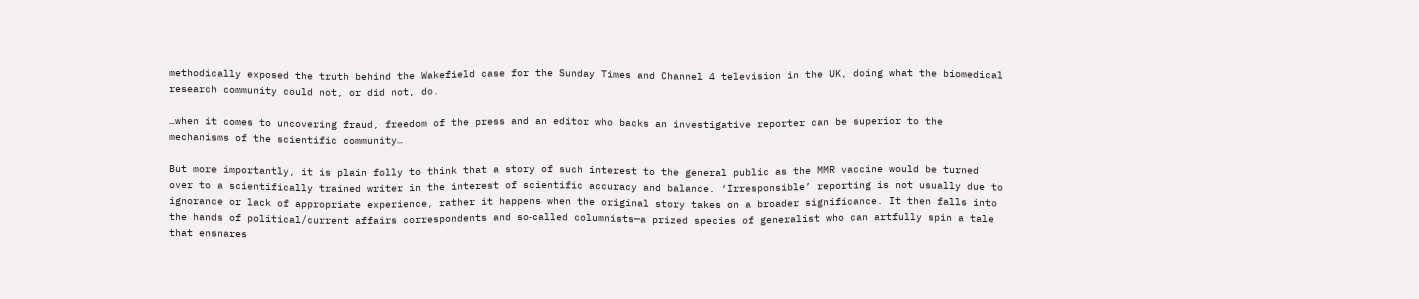methodically exposed the truth behind the Wakefield case for the Sunday Times and Channel 4 television in the UK, doing what the biomedical research community could not, or did not, do.

…when it comes to uncovering fraud, freedom of the press and an editor who backs an investigative reporter can be superior to the mechanisms of the scientific community…

But more importantly, it is plain folly to think that a story of such interest to the general public as the MMR vaccine would be turned over to a scientifically trained writer in the interest of scientific accuracy and balance. ‘Irresponsible’ reporting is not usually due to ignorance or lack of appropriate experience, rather it happens when the original story takes on a broader significance. It then falls into the hands of political/current affairs correspondents and so‐called columnists—a prized species of generalist who can artfully spin a tale that ensnares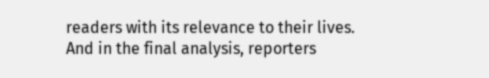readers with its relevance to their lives. And in the final analysis, reporters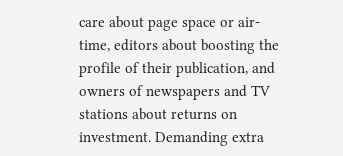care about page space or air‐time, editors about boosting the profile of their publication, and owners of newspapers and TV stations about returns on investment. Demanding extra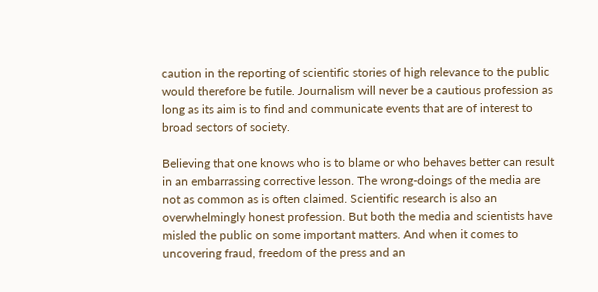caution in the reporting of scientific stories of high relevance to the public would therefore be futile. Journalism will never be a cautious profession as long as its aim is to find and communicate events that are of interest to broad sectors of society.

Believing that one knows who is to blame or who behaves better can result in an embarrassing corrective lesson. The wrong‐doings of the media are not as common as is often claimed. Scientific research is also an overwhelmingly honest profession. But both the media and scientists have misled the public on some important matters. And when it comes to uncovering fraud, freedom of the press and an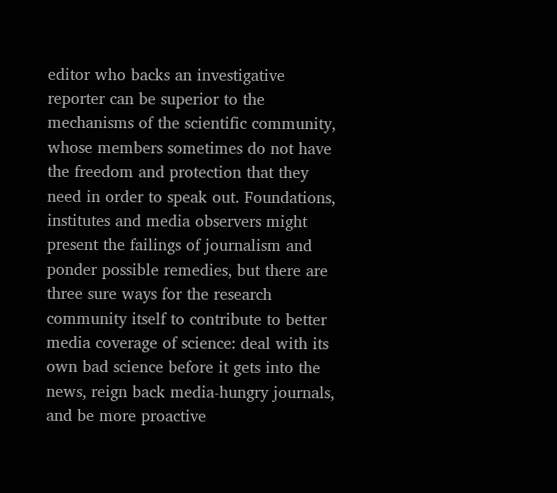editor who backs an investigative reporter can be superior to the mechanisms of the scientific community, whose members sometimes do not have the freedom and protection that they need in order to speak out. Foundations, institutes and media observers might present the failings of journalism and ponder possible remedies, but there are three sure ways for the research community itself to contribute to better media coverage of science: deal with its own bad science before it gets into the news, reign back media‐hungry journals, and be more proactive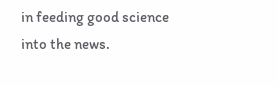in feeding good science into the news.